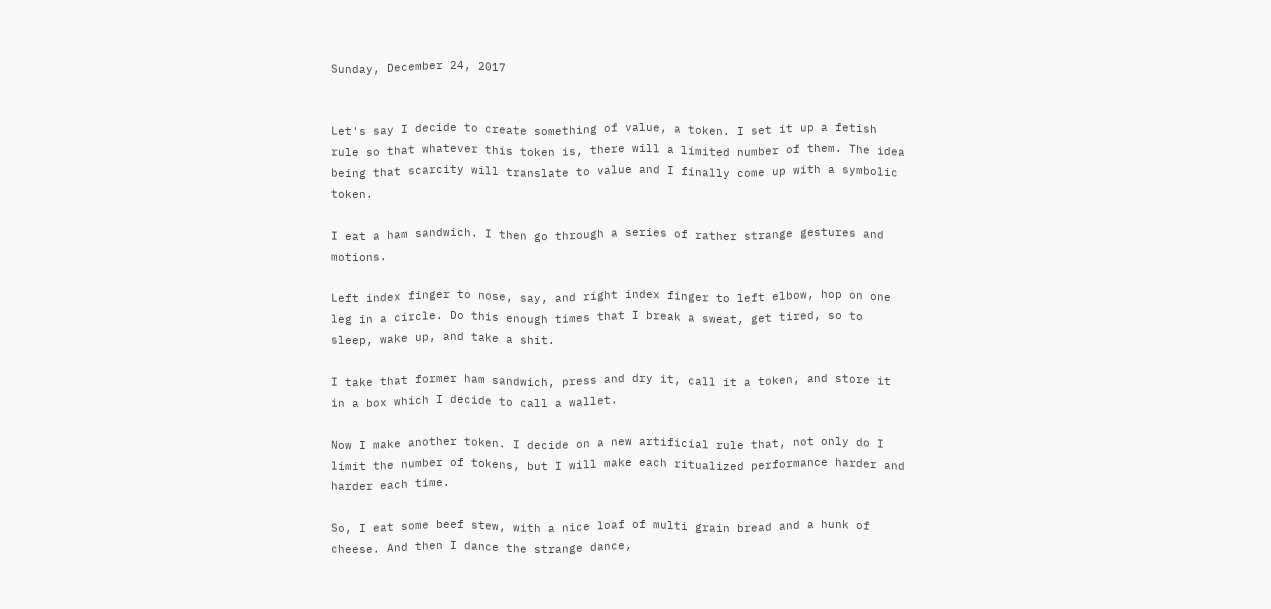Sunday, December 24, 2017


Let's say I decide to create something of value, a token. I set it up a fetish rule so that whatever this token is, there will a limited number of them. The idea being that scarcity will translate to value and I finally come up with a symbolic token.

I eat a ham sandwich. I then go through a series of rather strange gestures and motions.

Left index finger to nose, say, and right index finger to left elbow, hop on one leg in a circle. Do this enough times that I break a sweat, get tired, so to sleep, wake up, and take a shit.

I take that former ham sandwich, press and dry it, call it a token, and store it in a box which I decide to call a wallet.

Now I make another token. I decide on a new artificial rule that, not only do I limit the number of tokens, but I will make each ritualized performance harder and harder each time.

So, I eat some beef stew, with a nice loaf of multi grain bread and a hunk of cheese. And then I dance the strange dance,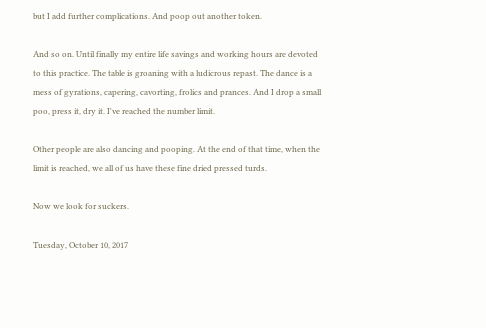but I add further complications. And poop out another token.

And so on. Until finally my entire life savings and working hours are devoted to this practice. The table is groaning with a ludicrous repast. The dance is a mess of gyrations, capering, cavorting, frolics and prances. And I drop a small poo, press it, dry it. I've reached the number limit.

Other people are also dancing and pooping. At the end of that time, when the limit is reached, we all of us have these fine dried pressed turds.

Now we look for suckers.

Tuesday, October 10, 2017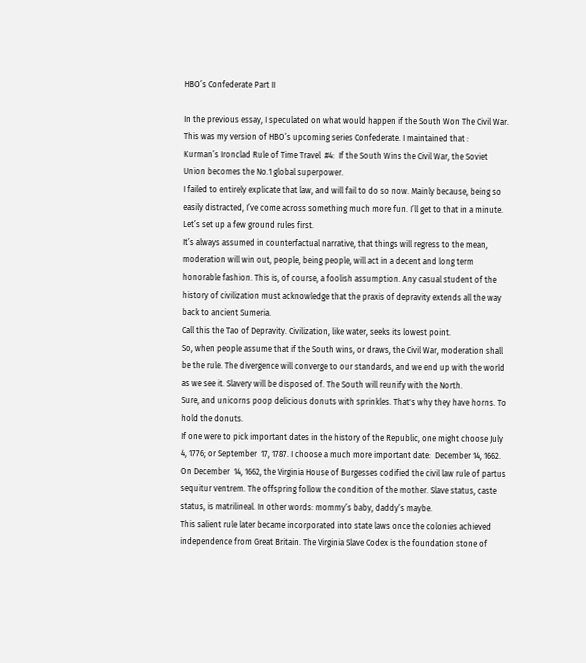HBO’s Confederate Part II

In the previous essay, I speculated on what would happen if the South Won The Civil War.
This was my version of HBO’s upcoming series Confederate. I maintained that :
Kurman’s Ironclad Rule of Time Travel  #4:  If the South Wins the Civil War, the Soviet Union becomes the No.1 global superpower.
I failed to entirely explicate that law, and will fail to do so now. Mainly because, being so easily distracted, I’ve come across something much more fun. I’ll get to that in a minute. Let’s set up a few ground rules first.
It’s always assumed in counterfactual narrative, that things will regress to the mean, moderation will win out, people, being people, will act in a decent and long term honorable fashion. This is, of course, a foolish assumption. Any casual student of the history of civilization must acknowledge that the praxis of depravity extends all the way back to ancient Sumeria.
Call this the Tao of Depravity. Civilization, like water, seeks its lowest point.
So, when people assume that if the South wins, or draws, the Civil War, moderation shall be the rule. The divergence will converge to our standards, and we end up with the world as we see it. Slavery will be disposed of. The South will reunify with the North.
Sure, and unicorns poop delicious donuts with sprinkles. That's why they have horns. To hold the donuts.
If one were to pick important dates in the history of the Republic, one might choose July 4, 1776; or September  17, 1787. I choose a much more important date:  December 14, 1662.
On December  14, 1662, the Virginia House of Burgesses codified the civil law rule of partus sequitur ventrem. The offspring follow the condition of the mother. Slave status, caste status, is matrilineal. In other words: mommy’s baby, daddy’s maybe.
This salient rule later became incorporated into state laws once the colonies achieved independence from Great Britain. The Virginia Slave Codex is the foundation stone of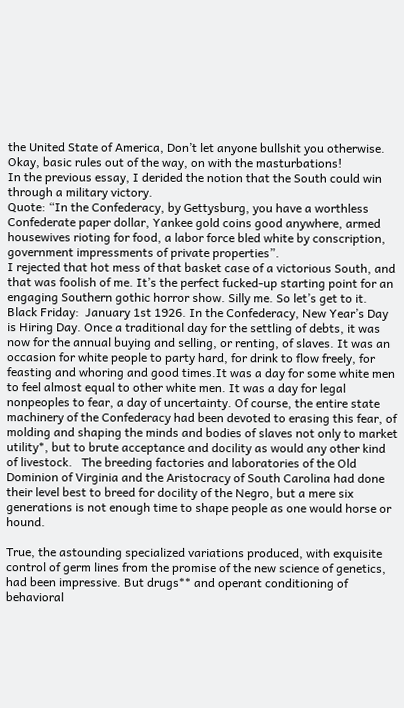the United State of America, Don’t let anyone bullshit you otherwise.
Okay, basic rules out of the way, on with the masturbations!
In the previous essay, I derided the notion that the South could win through a military victory.
Quote: “In the Confederacy, by Gettysburg, you have a worthless Confederate paper dollar, Yankee gold coins good anywhere, armed housewives rioting for food, a labor force bled white by conscription, government impressments of private properties”.
I rejected that hot mess of that basket case of a victorious South, and that was foolish of me. It’s the perfect fucked-up starting point for an engaging Southern gothic horror show. Silly me. So let’s get to it.
Black Friday:  January 1st 1926. In the Confederacy, New Year’s Day is Hiring Day. Once a traditional day for the settling of debts, it was now for the annual buying and selling, or renting, of slaves. It was an occasion for white people to party hard, for drink to flow freely, for feasting and whoring and good times.It was a day for some white men to feel almost equal to other white men. It was a day for legal nonpeoples to fear, a day of uncertainty. Of course, the entire state machinery of the Confederacy had been devoted to erasing this fear, of molding and shaping the minds and bodies of slaves not only to market utility*, but to brute acceptance and docility as would any other kind of livestock.   The breeding factories and laboratories of the Old Dominion of Virginia and the Aristocracy of South Carolina had done their level best to breed for docility of the Negro, but a mere six generations is not enough time to shape people as one would horse or hound.

True, the astounding specialized variations produced, with exquisite control of germ lines from the promise of the new science of genetics, had been impressive. But drugs** and operant conditioning of behavioral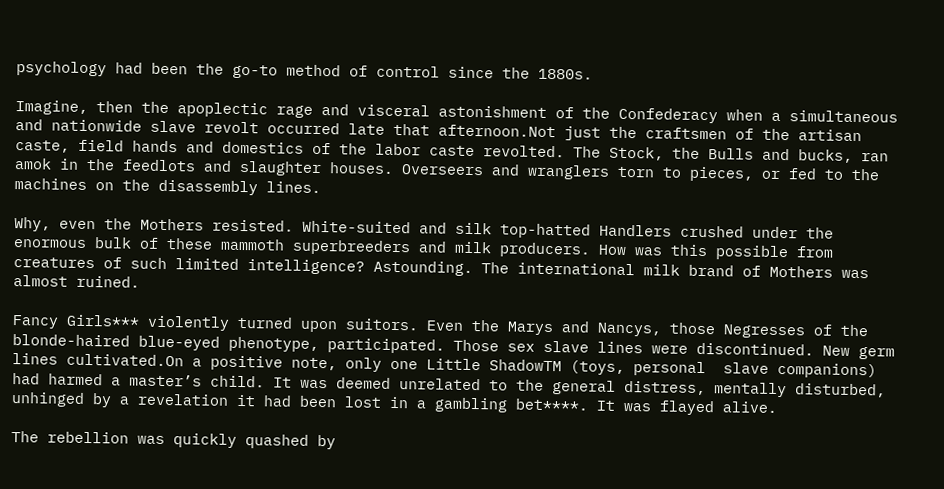psychology had been the go-to method of control since the 1880s.

Imagine, then the apoplectic rage and visceral astonishment of the Confederacy when a simultaneous and nationwide slave revolt occurred late that afternoon.Not just the craftsmen of the artisan caste, field hands and domestics of the labor caste revolted. The Stock, the Bulls and bucks, ran amok in the feedlots and slaughter houses. Overseers and wranglers torn to pieces, or fed to the machines on the disassembly lines.

Why, even the Mothers resisted. White-suited and silk top-hatted Handlers crushed under the enormous bulk of these mammoth superbreeders and milk producers. How was this possible from creatures of such limited intelligence? Astounding. The international milk brand of Mothers was almost ruined.

Fancy Girls*** violently turned upon suitors. Even the Marys and Nancys, those Negresses of the blonde-haired blue-eyed phenotype, participated. Those sex slave lines were discontinued. New germ lines cultivated.On a positive note, only one Little ShadowTM (toys, personal  slave companions) had harmed a master’s child. It was deemed unrelated to the general distress, mentally disturbed, unhinged by a revelation it had been lost in a gambling bet****. It was flayed alive.

The rebellion was quickly quashed by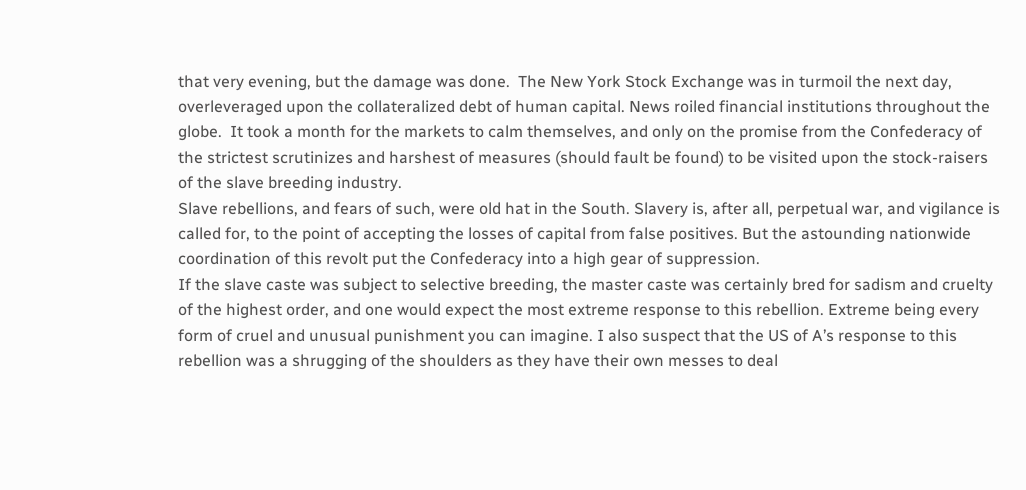that very evening, but the damage was done.  The New York Stock Exchange was in turmoil the next day, overleveraged upon the collateralized debt of human capital. News roiled financial institutions throughout the globe.  It took a month for the markets to calm themselves, and only on the promise from the Confederacy of the strictest scrutinizes and harshest of measures (should fault be found) to be visited upon the stock-raisers of the slave breeding industry.
Slave rebellions, and fears of such, were old hat in the South. Slavery is, after all, perpetual war, and vigilance is called for, to the point of accepting the losses of capital from false positives. But the astounding nationwide coordination of this revolt put the Confederacy into a high gear of suppression.
If the slave caste was subject to selective breeding, the master caste was certainly bred for sadism and cruelty of the highest order, and one would expect the most extreme response to this rebellion. Extreme being every form of cruel and unusual punishment you can imagine. I also suspect that the US of A’s response to this rebellion was a shrugging of the shoulders as they have their own messes to deal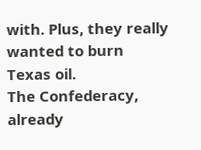with. Plus, they really wanted to burn Texas oil.
The Confederacy, already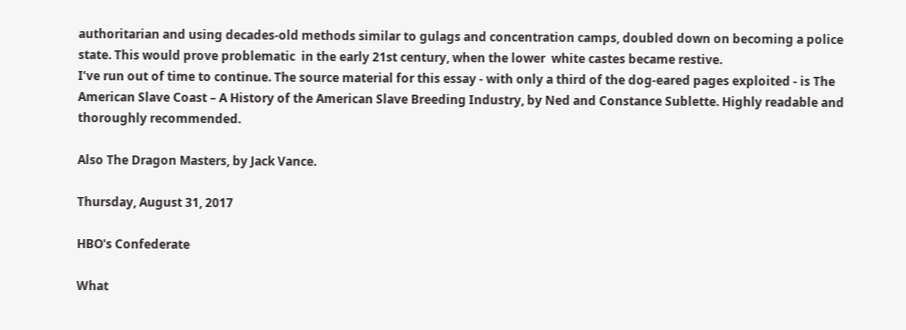authoritarian and using decades-old methods similar to gulags and concentration camps, doubled down on becoming a police state. This would prove problematic  in the early 21st century, when the lower  white castes became restive.
I’ve run out of time to continue. The source material for this essay - with only a third of the dog-eared pages exploited - is The American Slave Coast – A History of the American Slave Breeding Industry, by Ned and Constance Sublette. Highly readable and thoroughly recommended.

Also The Dragon Masters, by Jack Vance.

Thursday, August 31, 2017

HBO's Confederate

What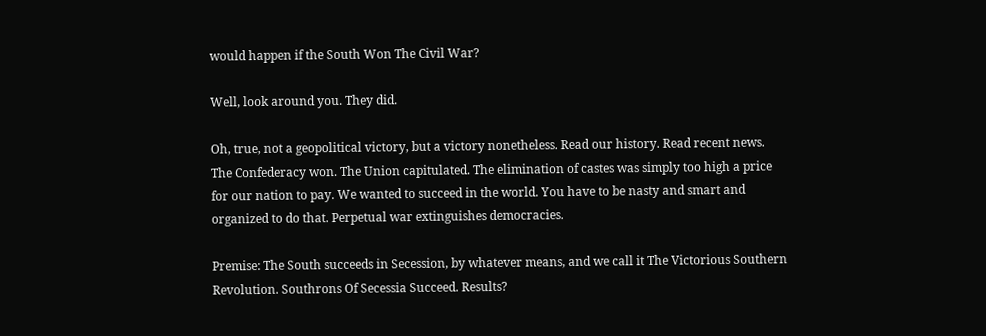would happen if the South Won The Civil War?

Well, look around you. They did.

Oh, true, not a geopolitical victory, but a victory nonetheless. Read our history. Read recent news. The Confederacy won. The Union capitulated. The elimination of castes was simply too high a price for our nation to pay. We wanted to succeed in the world. You have to be nasty and smart and organized to do that. Perpetual war extinguishes democracies.

Premise: The South succeeds in Secession, by whatever means, and we call it The Victorious Southern Revolution. Southrons Of Secessia Succeed. Results?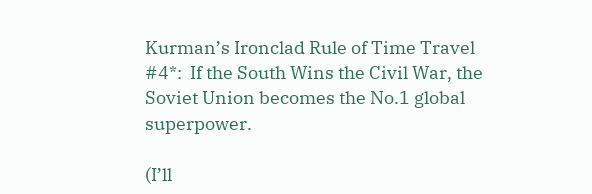Kurman’s Ironclad Rule of Time Travel  #4*:  If the South Wins the Civil War, the Soviet Union becomes the No.1 global superpower.

(I’ll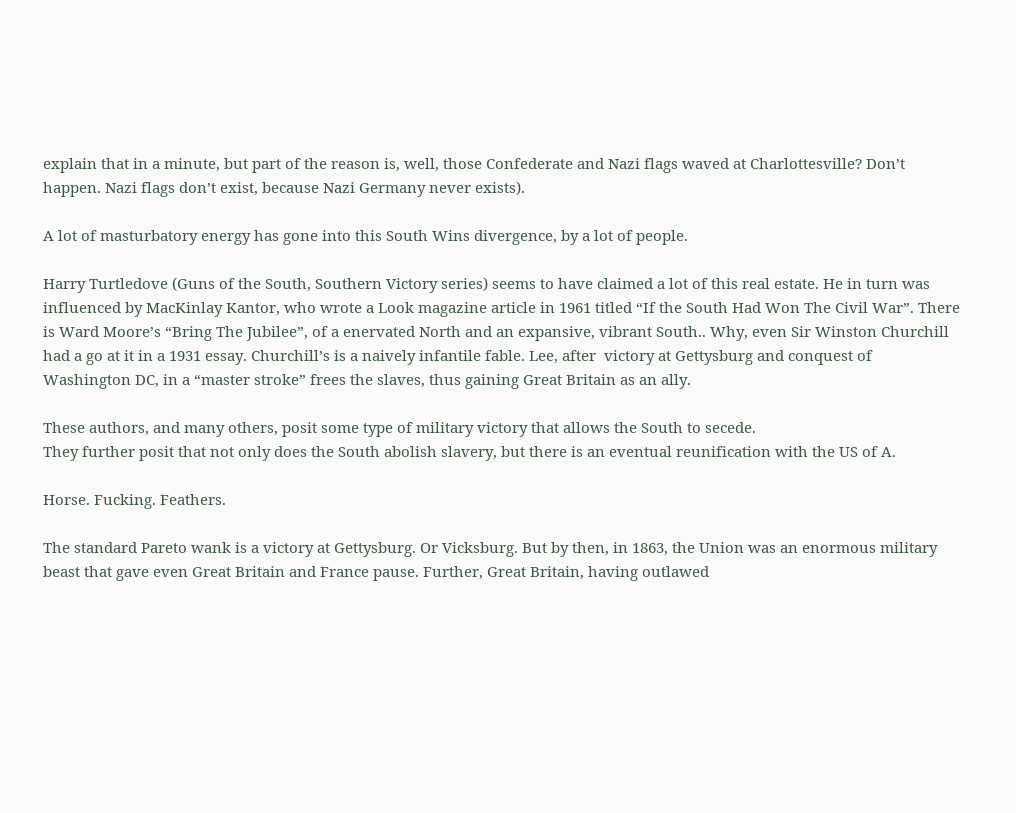explain that in a minute, but part of the reason is, well, those Confederate and Nazi flags waved at Charlottesville? Don’t happen. Nazi flags don’t exist, because Nazi Germany never exists).

A lot of masturbatory energy has gone into this South Wins divergence, by a lot of people.

Harry Turtledove (Guns of the South, Southern Victory series) seems to have claimed a lot of this real estate. He in turn was influenced by MacKinlay Kantor, who wrote a Look magazine article in 1961 titled “If the South Had Won The Civil War”. There is Ward Moore’s “Bring The Jubilee”, of a enervated North and an expansive, vibrant South.. Why, even Sir Winston Churchill had a go at it in a 1931 essay. Churchill’s is a naively infantile fable. Lee, after  victory at Gettysburg and conquest of Washington DC, in a “master stroke” frees the slaves, thus gaining Great Britain as an ally.

These authors, and many others, posit some type of military victory that allows the South to secede.
They further posit that not only does the South abolish slavery, but there is an eventual reunification with the US of A.

Horse. Fucking. Feathers.

The standard Pareto wank is a victory at Gettysburg. Or Vicksburg. But by then, in 1863, the Union was an enormous military beast that gave even Great Britain and France pause. Further, Great Britain, having outlawed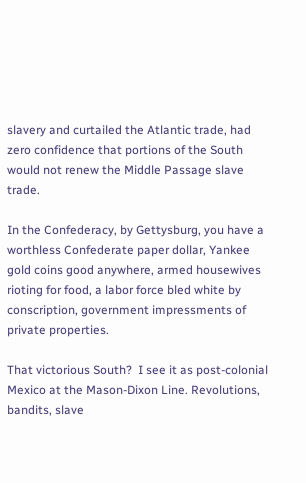slavery and curtailed the Atlantic trade, had zero confidence that portions of the South would not renew the Middle Passage slave trade.

In the Confederacy, by Gettysburg, you have a worthless Confederate paper dollar, Yankee gold coins good anywhere, armed housewives rioting for food, a labor force bled white by conscription, government impressments of private properties.

That victorious South?  I see it as post-colonial Mexico at the Mason-Dixon Line. Revolutions, bandits, slave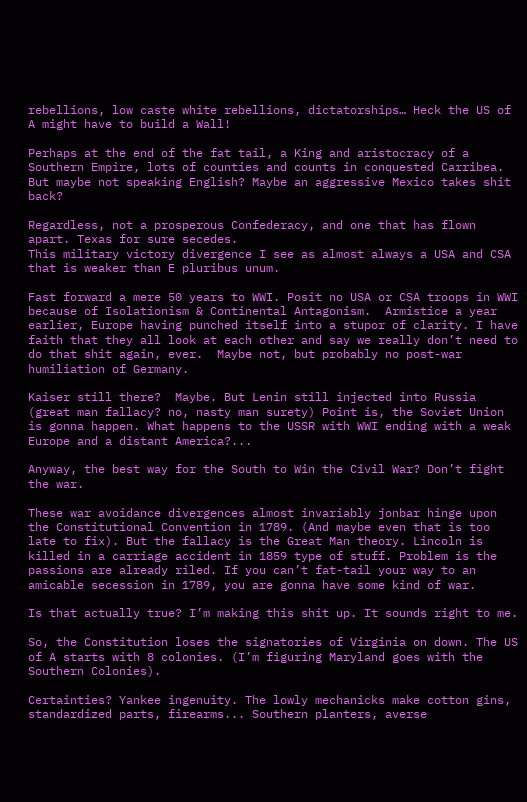rebellions, low caste white rebellions, dictatorships… Heck the US of A might have to build a Wall!

Perhaps at the end of the fat tail, a King and aristocracy of a Southern Empire, lots of counties and counts in conquested Carribea. But maybe not speaking English? Maybe an aggressive Mexico takes shit back?

Regardless, not a prosperous Confederacy, and one that has flown apart. Texas for sure secedes.
This military victory divergence I see as almost always a USA and CSA that is weaker than E pluribus unum.

Fast forward a mere 50 years to WWI. Posit no USA or CSA troops in WWI because of Isolationism & Continental Antagonism.  Armistice a year earlier, Europe having punched itself into a stupor of clarity. I have faith that they all look at each other and say we really don’t need to do that shit again, ever.  Maybe not, but probably no post-war humiliation of Germany.

Kaiser still there?  Maybe. But Lenin still injected into Russia (great man fallacy? no, nasty man surety) Point is, the Soviet Union is gonna happen. What happens to the USSR with WWI ending with a weak Europe and a distant America?...

Anyway, the best way for the South to Win the Civil War? Don’t fight the war.

These war avoidance divergences almost invariably jonbar hinge upon the Constitutional Convention in 1789. (And maybe even that is too late to fix). But the fallacy is the Great Man theory. Lincoln is killed in a carriage accident in 1859 type of stuff. Problem is the passions are already riled. If you can’t fat-tail your way to an amicable secession in 1789, you are gonna have some kind of war.

Is that actually true? I’m making this shit up. It sounds right to me.

So, the Constitution loses the signatories of Virginia on down. The US of A starts with 8 colonies. (I’m figuring Maryland goes with the Southern Colonies).

Certainties? Yankee ingenuity. The lowly mechanicks make cotton gins, standardized parts, firearms... Southern planters, averse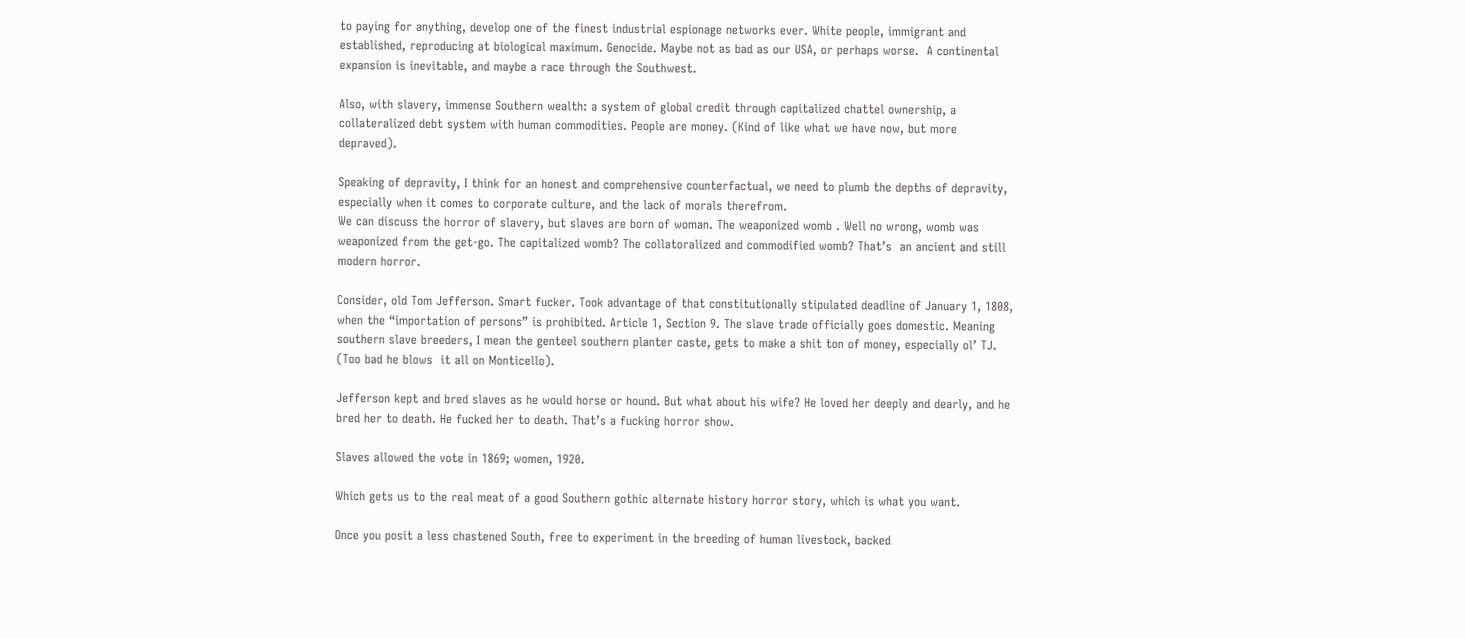to paying for anything, develop one of the finest industrial espionage networks ever. White people, immigrant and established, reproducing at biological maximum. Genocide. Maybe not as bad as our USA, or perhaps worse.  A continental expansion is inevitable, and maybe a race through the Southwest.

Also, with slavery, immense Southern wealth: a system of global credit through capitalized chattel ownership, a collateralized debt system with human commodities. People are money. (Kind of like what we have now, but more depraved).

Speaking of depravity, I think for an honest and comprehensive counterfactual, we need to plumb the depths of depravity, especially when it comes to corporate culture, and the lack of morals therefrom.
We can discuss the horror of slavery, but slaves are born of woman. The weaponized womb . Well no wrong, womb was weaponized from the get-go. The capitalized womb? The collatoralized and commodified womb? That’s  an ancient and still modern horror.

Consider, old Tom Jefferson. Smart fucker. Took advantage of that constitutionally stipulated deadline of January 1, 1808, when the “importation of persons” is prohibited. Article 1, Section 9. The slave trade officially goes domestic. Meaning southern slave breeders, I mean the genteel southern planter caste, gets to make a shit ton of money, especially ol’ TJ. (Too bad he blows  it all on Monticello).

Jefferson kept and bred slaves as he would horse or hound. But what about his wife? He loved her deeply and dearly, and he bred her to death. He fucked her to death. That’s a fucking horror show.

Slaves allowed the vote in 1869; women, 1920.

Which gets us to the real meat of a good Southern gothic alternate history horror story, which is what you want.

Once you posit a less chastened South, free to experiment in the breeding of human livestock, backed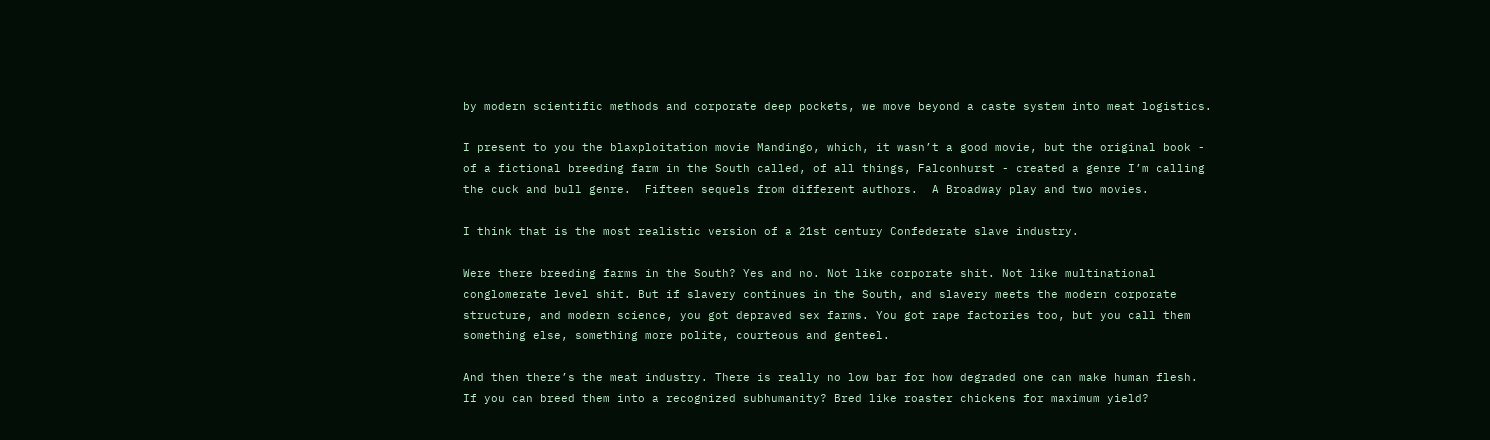by modern scientific methods and corporate deep pockets, we move beyond a caste system into meat logistics.

I present to you the blaxploitation movie Mandingo, which, it wasn’t a good movie, but the original book - of a fictional breeding farm in the South called, of all things, Falconhurst - created a genre I’m calling the cuck and bull genre.  Fifteen sequels from different authors.  A Broadway play and two movies.

I think that is the most realistic version of a 21st century Confederate slave industry.

Were there breeding farms in the South? Yes and no. Not like corporate shit. Not like multinational conglomerate level shit. But if slavery continues in the South, and slavery meets the modern corporate structure, and modern science, you got depraved sex farms. You got rape factories too, but you call them something else, something more polite, courteous and genteel.

And then there’s the meat industry. There is really no low bar for how degraded one can make human flesh. If you can breed them into a recognized subhumanity? Bred like roaster chickens for maximum yield?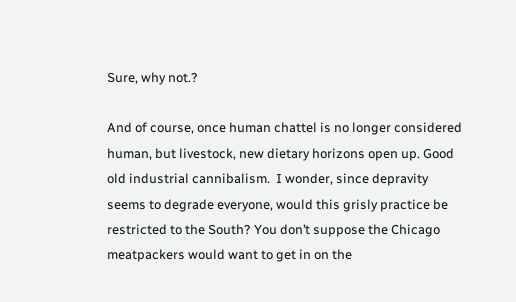Sure, why not.?

And of course, once human chattel is no longer considered human, but livestock, new dietary horizons open up. Good old industrial cannibalism.  I wonder, since depravity seems to degrade everyone, would this grisly practice be restricted to the South? You don’t suppose the Chicago meatpackers would want to get in on the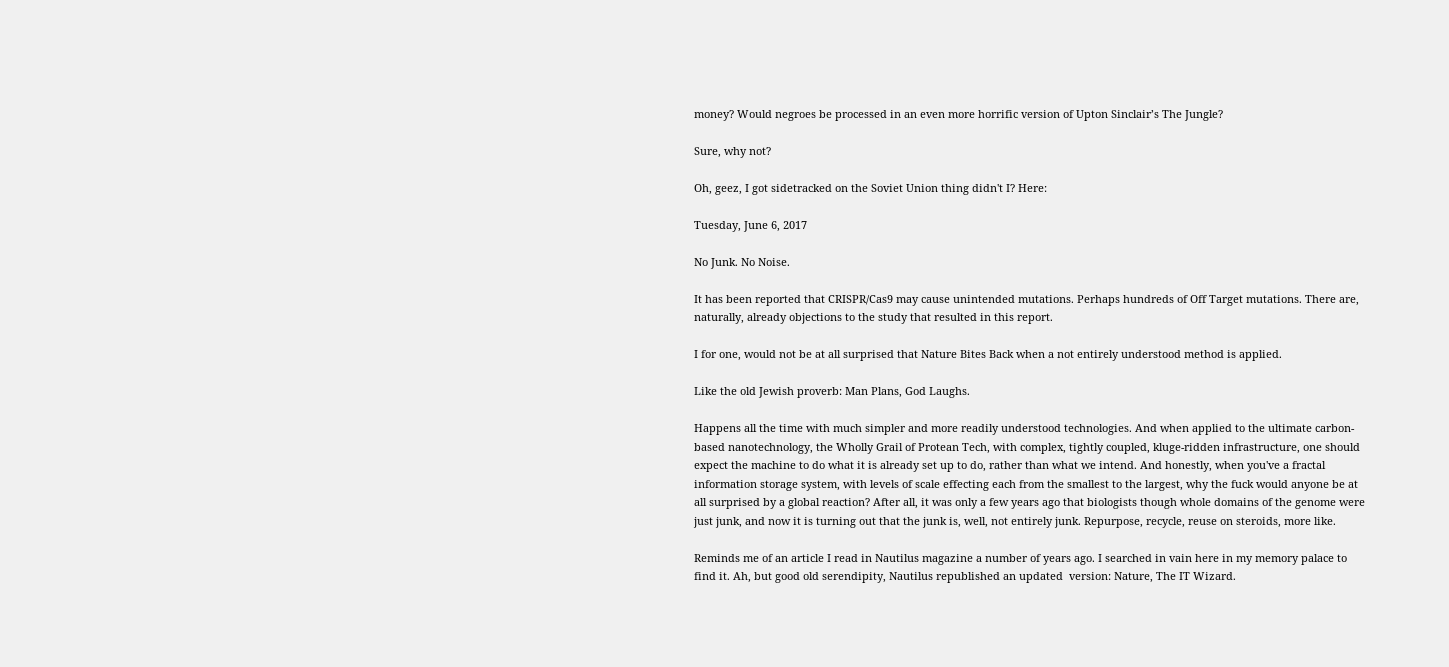money? Would negroes be processed in an even more horrific version of Upton Sinclair’s The Jungle?

Sure, why not?

Oh, geez, I got sidetracked on the Soviet Union thing didn't I? Here:

Tuesday, June 6, 2017

No Junk. No Noise.

It has been reported that CRISPR/Cas9 may cause unintended mutations. Perhaps hundreds of Off Target mutations. There are, naturally, already objections to the study that resulted in this report.

I for one, would not be at all surprised that Nature Bites Back when a not entirely understood method is applied.

Like the old Jewish proverb: Man Plans, God Laughs.

Happens all the time with much simpler and more readily understood technologies. And when applied to the ultimate carbon-based nanotechnology, the Wholly Grail of Protean Tech, with complex, tightly coupled, kluge-ridden infrastructure, one should expect the machine to do what it is already set up to do, rather than what we intend. And honestly, when you've a fractal information storage system, with levels of scale effecting each from the smallest to the largest, why the fuck would anyone be at all surprised by a global reaction? After all, it was only a few years ago that biologists though whole domains of the genome were just junk, and now it is turning out that the junk is, well, not entirely junk. Repurpose, recycle, reuse on steroids, more like.

Reminds me of an article I read in Nautilus magazine a number of years ago. I searched in vain here in my memory palace to find it. Ah, but good old serendipity, Nautilus republished an updated  version: Nature, The IT Wizard.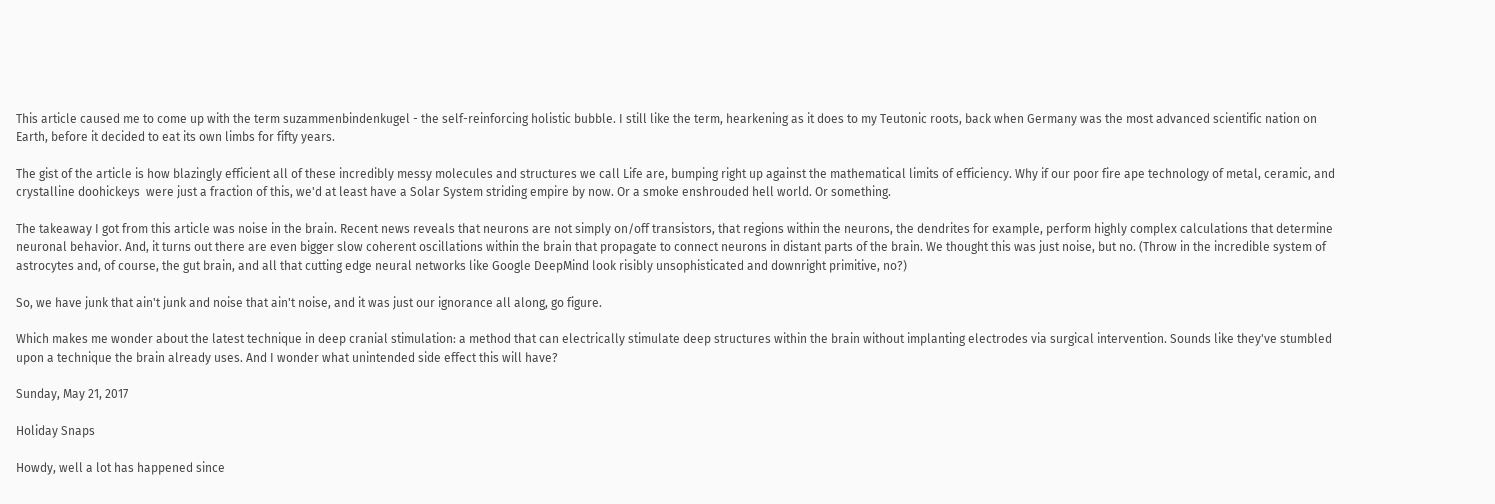This article caused me to come up with the term suzammenbindenkugel - the self-reinforcing holistic bubble. I still like the term, hearkening as it does to my Teutonic roots, back when Germany was the most advanced scientific nation on Earth, before it decided to eat its own limbs for fifty years.

The gist of the article is how blazingly efficient all of these incredibly messy molecules and structures we call Life are, bumping right up against the mathematical limits of efficiency. Why if our poor fire ape technology of metal, ceramic, and crystalline doohickeys  were just a fraction of this, we'd at least have a Solar System striding empire by now. Or a smoke enshrouded hell world. Or something.

The takeaway I got from this article was noise in the brain. Recent news reveals that neurons are not simply on/off transistors, that regions within the neurons, the dendrites for example, perform highly complex calculations that determine neuronal behavior. And, it turns out there are even bigger slow coherent oscillations within the brain that propagate to connect neurons in distant parts of the brain. We thought this was just noise, but no. (Throw in the incredible system of astrocytes and, of course, the gut brain, and all that cutting edge neural networks like Google DeepMind look risibly unsophisticated and downright primitive, no?)

So, we have junk that ain't junk and noise that ain't noise, and it was just our ignorance all along, go figure.

Which makes me wonder about the latest technique in deep cranial stimulation: a method that can electrically stimulate deep structures within the brain without implanting electrodes via surgical intervention. Sounds like they've stumbled upon a technique the brain already uses. And I wonder what unintended side effect this will have?

Sunday, May 21, 2017

Holiday Snaps

Howdy, well a lot has happened since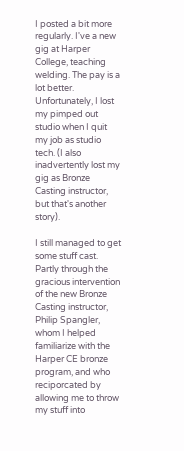I posted a bit more regularly. I've a new gig at Harper College, teaching welding. The pay is a lot better. Unfortunately, I lost my pimped out studio when I quit my job as studio tech. (I also inadvertently lost my gig as Bronze Casting instructor, but that's another story).

I still managed to get some stuff cast. Partly through the gracious intervention of the new Bronze Casting instructor, Philip Spangler, whom I helped familiarize with the Harper CE bronze program, and who reciporcated by allowing me to throw my stuff into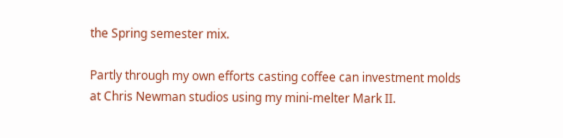the Spring semester mix.

Partly through my own efforts casting coffee can investment molds at Chris Newman studios using my mini-melter Mark II.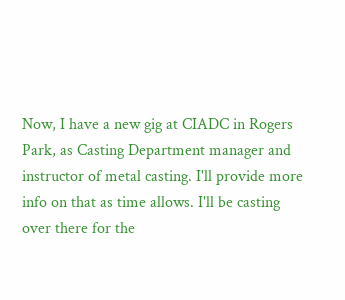Now, I have a new gig at CIADC in Rogers Park, as Casting Department manager and instructor of metal casting. I'll provide more info on that as time allows. I'll be casting over there for the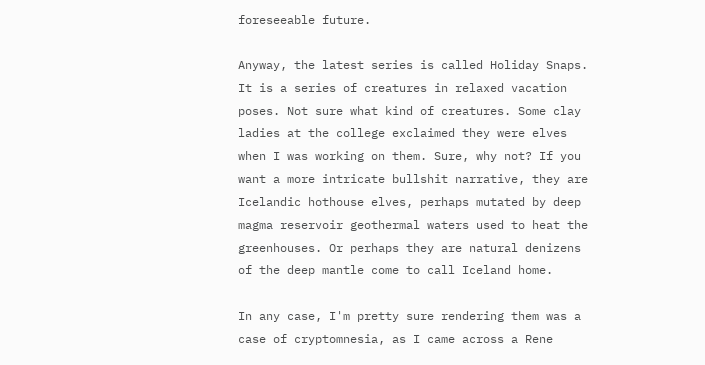foreseeable future.

Anyway, the latest series is called Holiday Snaps. It is a series of creatures in relaxed vacation poses. Not sure what kind of creatures. Some clay ladies at the college exclaimed they were elves when I was working on them. Sure, why not? If you want a more intricate bullshit narrative, they are Icelandic hothouse elves, perhaps mutated by deep magma reservoir geothermal waters used to heat the greenhouses. Or perhaps they are natural denizens of the deep mantle come to call Iceland home.

In any case, I'm pretty sure rendering them was a case of cryptomnesia, as I came across a Rene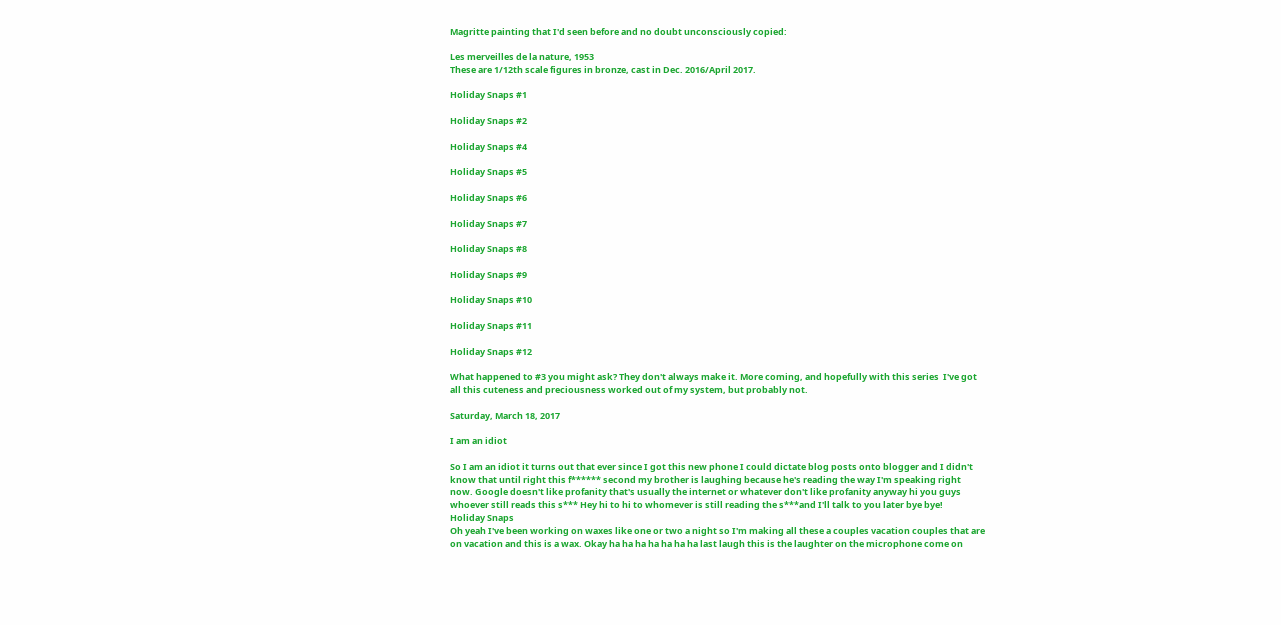Magritte painting that I'd seen before and no doubt unconsciously copied:

Les merveilles de la nature, 1953
These are 1/12th scale figures in bronze, cast in Dec. 2016/April 2017.

Holiday Snaps #1

Holiday Snaps #2

Holiday Snaps #4

Holiday Snaps #5

Holiday Snaps #6

Holiday Snaps #7

Holiday Snaps #8

Holiday Snaps #9

Holiday Snaps #10

Holiday Snaps #11

Holiday Snaps #12

What happened to #3 you might ask? They don't always make it. More coming, and hopefully with this series  I've got all this cuteness and preciousness worked out of my system, but probably not.

Saturday, March 18, 2017

I am an idiot

So I am an idiot it turns out that ever since I got this new phone I could dictate blog posts onto blogger and I didn't know that until right this f****** second my brother is laughing because he's reading the way I'm speaking right now. Google doesn't like profanity that's usually the internet or whatever don't like profanity anyway hi you guys whoever still reads this s*** Hey hi to hi to whomever is still reading the s***and I'll talk to you later bye bye!
Holiday Snaps
Oh yeah I've been working on waxes like one or two a night so I'm making all these a couples vacation couples that are on vacation and this is a wax. Okay ha ha ha ha ha ha ha last laugh this is the laughter on the microphone come on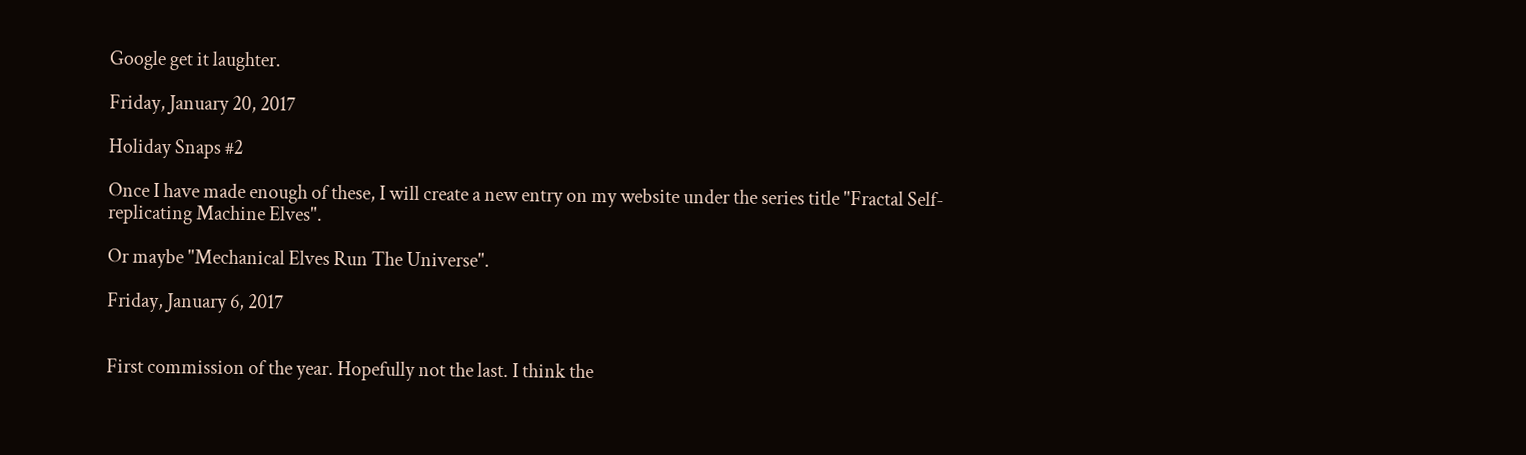Google get it laughter.

Friday, January 20, 2017

Holiday Snaps #2

Once I have made enough of these, I will create a new entry on my website under the series title "Fractal Self-replicating Machine Elves".

Or maybe "Mechanical Elves Run The Universe".

Friday, January 6, 2017


First commission of the year. Hopefully not the last. I think the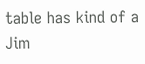table has kind of a Jim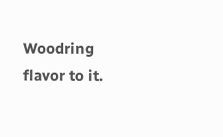Woodring flavor to it.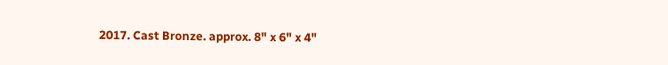2017. Cast Bronze. approx. 8" x 6" x 4"